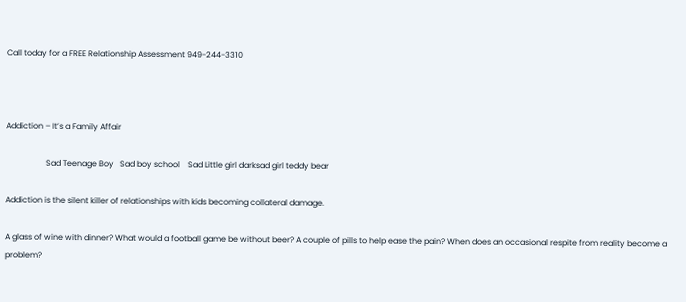Call today for a FREE Relationship Assessment 949-244-3310



Addiction – It’s a Family Affair

                    Sad Teenage Boy   Sad boy school    Sad Little girl darksad girl teddy bear

Addiction is the silent killer of relationships with kids becoming collateral damage.

A glass of wine with dinner? What would a football game be without beer? A couple of pills to help ease the pain? When does an occasional respite from reality become a problem?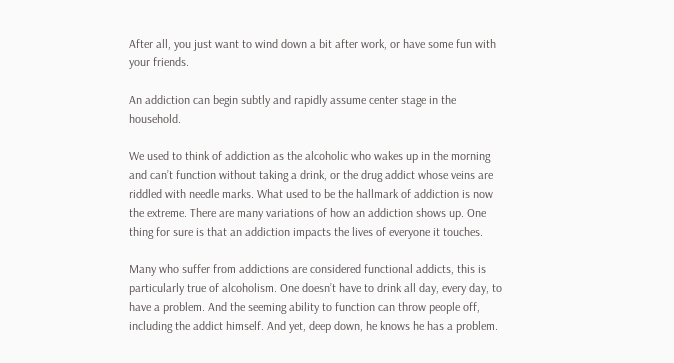After all, you just want to wind down a bit after work, or have some fun with your friends.

An addiction can begin subtly and rapidly assume center stage in the household.

We used to think of addiction as the alcoholic who wakes up in the morning and can’t function without taking a drink, or the drug addict whose veins are riddled with needle marks. What used to be the hallmark of addiction is now the extreme. There are many variations of how an addiction shows up. One thing for sure is that an addiction impacts the lives of everyone it touches.

Many who suffer from addictions are considered functional addicts, this is particularly true of alcoholism. One doesn’t have to drink all day, every day, to have a problem. And the seeming ability to function can throw people off, including the addict himself. And yet, deep down, he knows he has a problem.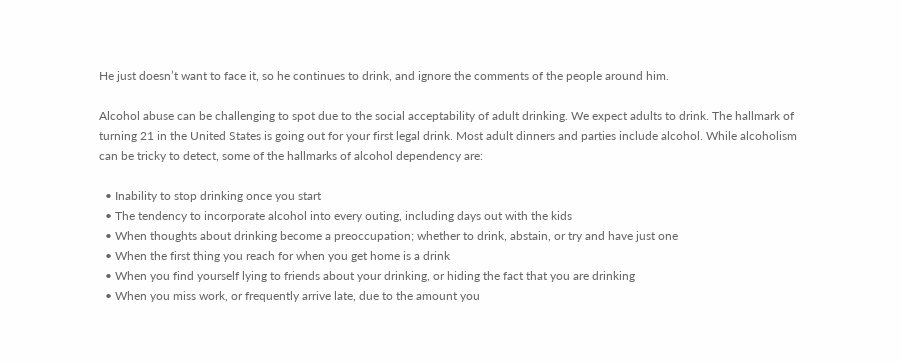He just doesn’t want to face it, so he continues to drink, and ignore the comments of the people around him.

Alcohol abuse can be challenging to spot due to the social acceptability of adult drinking. We expect adults to drink. The hallmark of turning 21 in the United States is going out for your first legal drink. Most adult dinners and parties include alcohol. While alcoholism can be tricky to detect, some of the hallmarks of alcohol dependency are:

  • Inability to stop drinking once you start
  • The tendency to incorporate alcohol into every outing, including days out with the kids
  • When thoughts about drinking become a preoccupation; whether to drink, abstain, or try and have just one
  • When the first thing you reach for when you get home is a drink
  • When you find yourself lying to friends about your drinking, or hiding the fact that you are drinking
  • When you miss work, or frequently arrive late, due to the amount you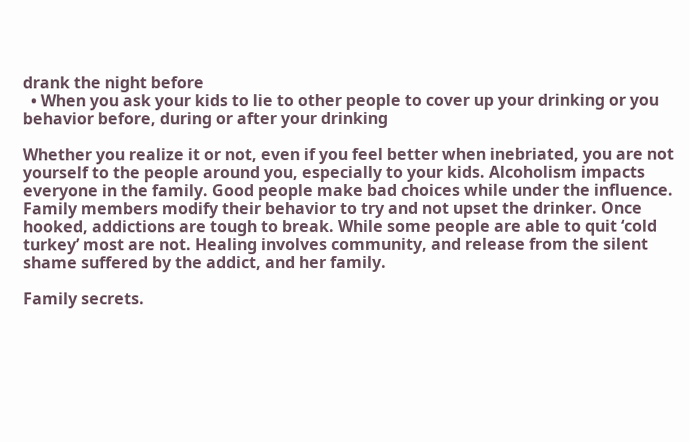drank the night before
  • When you ask your kids to lie to other people to cover up your drinking or you behavior before, during or after your drinking

Whether you realize it or not, even if you feel better when inebriated, you are not yourself to the people around you, especially to your kids. Alcoholism impacts everyone in the family. Good people make bad choices while under the influence. Family members modify their behavior to try and not upset the drinker. Once hooked, addictions are tough to break. While some people are able to quit ‘cold turkey’ most are not. Healing involves community, and release from the silent shame suffered by the addict, and her family.

Family secrets.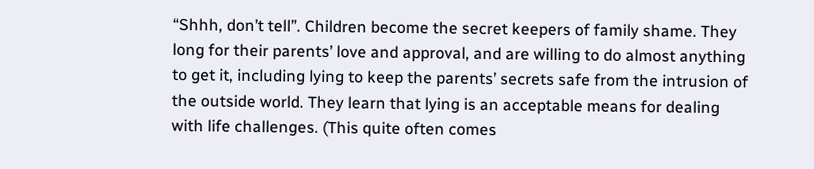“Shhh, don’t tell”. Children become the secret keepers of family shame. They long for their parents’ love and approval, and are willing to do almost anything to get it, including lying to keep the parents’ secrets safe from the intrusion of the outside world. They learn that lying is an acceptable means for dealing with life challenges. (This quite often comes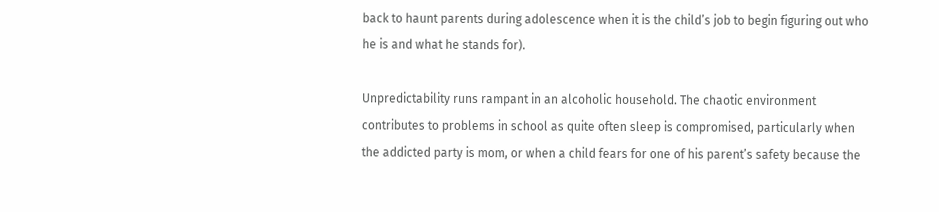back to haunt parents during adolescence when it is the child’s job to begin figuring out who he is and what he stands for).

Unpredictability runs rampant in an alcoholic household. The chaotic environment contributes to problems in school as quite often sleep is compromised, particularly when the addicted party is mom, or when a child fears for one of his parent’s safety because the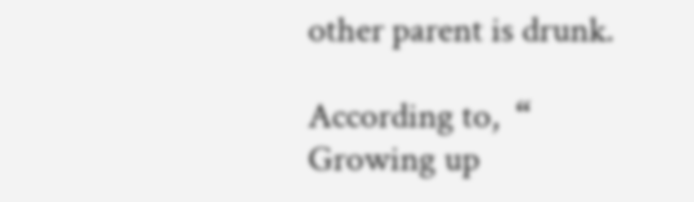other parent is drunk.

According to,  “ Growing up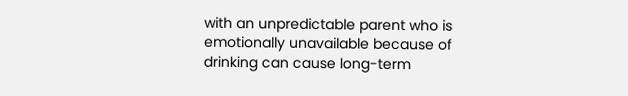with an unpredictable parent who is emotionally unavailable because of drinking can cause long-term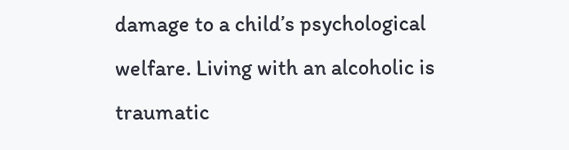damage to a child’s psychological welfare. Living with an alcoholic is traumatic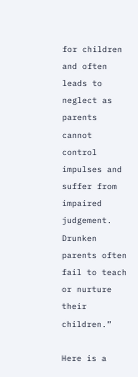for children and often leads to neglect as parents cannot control impulses and suffer from impaired judgement. Drunken parents often fail to teach or nurture their children.”

Here is a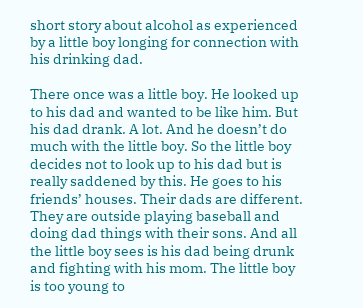short story about alcohol as experienced by a little boy longing for connection with his drinking dad.

There once was a little boy. He looked up to his dad and wanted to be like him. But his dad drank. A lot. And he doesn’t do much with the little boy. So the little boy decides not to look up to his dad but is really saddened by this. He goes to his friends’ houses. Their dads are different. They are outside playing baseball and doing dad things with their sons. And all the little boy sees is his dad being drunk and fighting with his mom. The little boy is too young to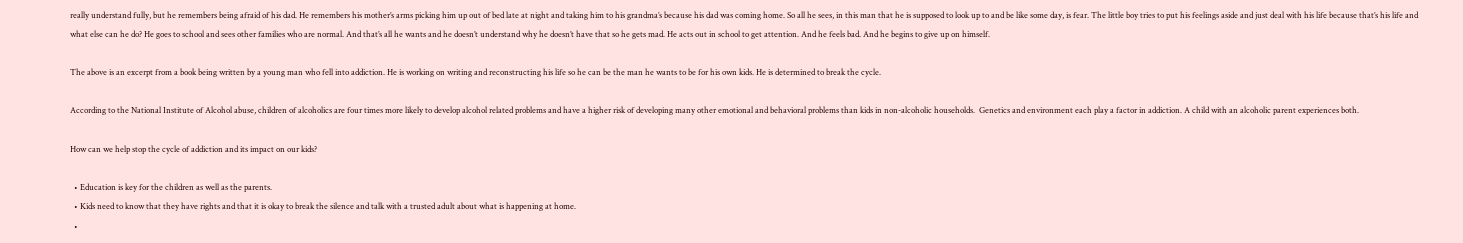really understand fully, but he remembers being afraid of his dad. He remembers his mother’s arms picking him up out of bed late at night and taking him to his grandma’s because his dad was coming home. So all he sees, in this man that he is supposed to look up to and be like some day, is fear. The little boy tries to put his feelings aside and just deal with his life because that’s his life and what else can he do? He goes to school and sees other families who are normal. And that’s all he wants and he doesn’t understand why he doesn’t have that so he gets mad. He acts out in school to get attention. And he feels bad. And he begins to give up on himself.

The above is an excerpt from a book being written by a young man who fell into addiction. He is working on writing and reconstructing his life so he can be the man he wants to be for his own kids. He is determined to break the cycle.

According to the National Institute of Alcohol abuse, children of alcoholics are four times more likely to develop alcohol related problems and have a higher risk of developing many other emotional and behavioral problems than kids in non-alcoholic households.  Genetics and environment each play a factor in addiction. A child with an alcoholic parent experiences both.

How can we help stop the cycle of addiction and its impact on our kids?

  • Education is key for the children as well as the parents.
  • Kids need to know that they have rights and that it is okay to break the silence and talk with a trusted adult about what is happening at home.
  •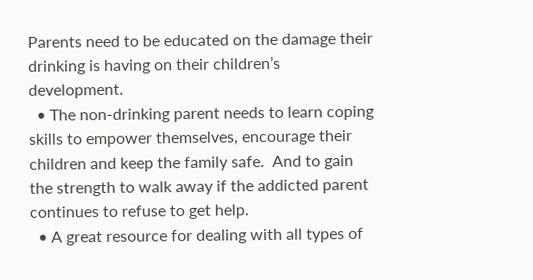Parents need to be educated on the damage their drinking is having on their children’s development.
  • The non-drinking parent needs to learn coping skills to empower themselves, encourage their children and keep the family safe.  And to gain the strength to walk away if the addicted parent continues to refuse to get help.
  • A great resource for dealing with all types of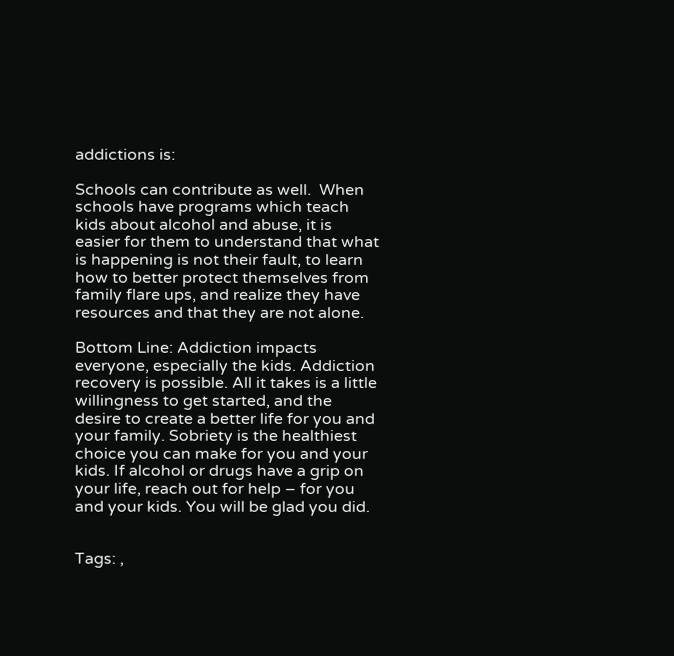addictions is:

Schools can contribute as well.  When schools have programs which teach kids about alcohol and abuse, it is easier for them to understand that what is happening is not their fault, to learn how to better protect themselves from family flare ups, and realize they have resources and that they are not alone.

Bottom Line: Addiction impacts everyone, especially the kids. Addiction recovery is possible. All it takes is a little willingness to get started, and the desire to create a better life for you and your family. Sobriety is the healthiest choice you can make for you and your kids. If alcohol or drugs have a grip on your life, reach out for help – for you and your kids. You will be glad you did.


Tags: ,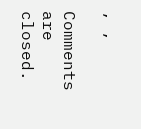, ,

Comments are closed.